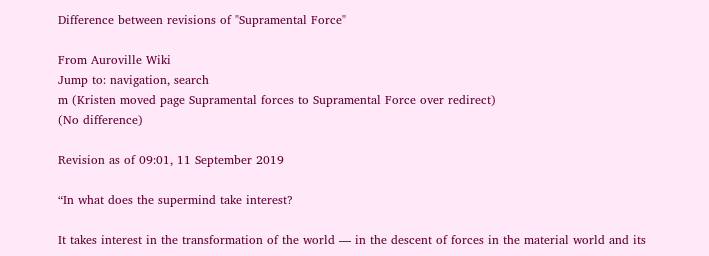Difference between revisions of "Supramental Force"

From Auroville Wiki
Jump to: navigation, search
m (Kristen moved page Supramental forces to Supramental Force over redirect)
(No difference)

Revision as of 09:01, 11 September 2019

“In what does the supermind take interest?

It takes interest in the transformation of the world — in the descent of forces in the material world and its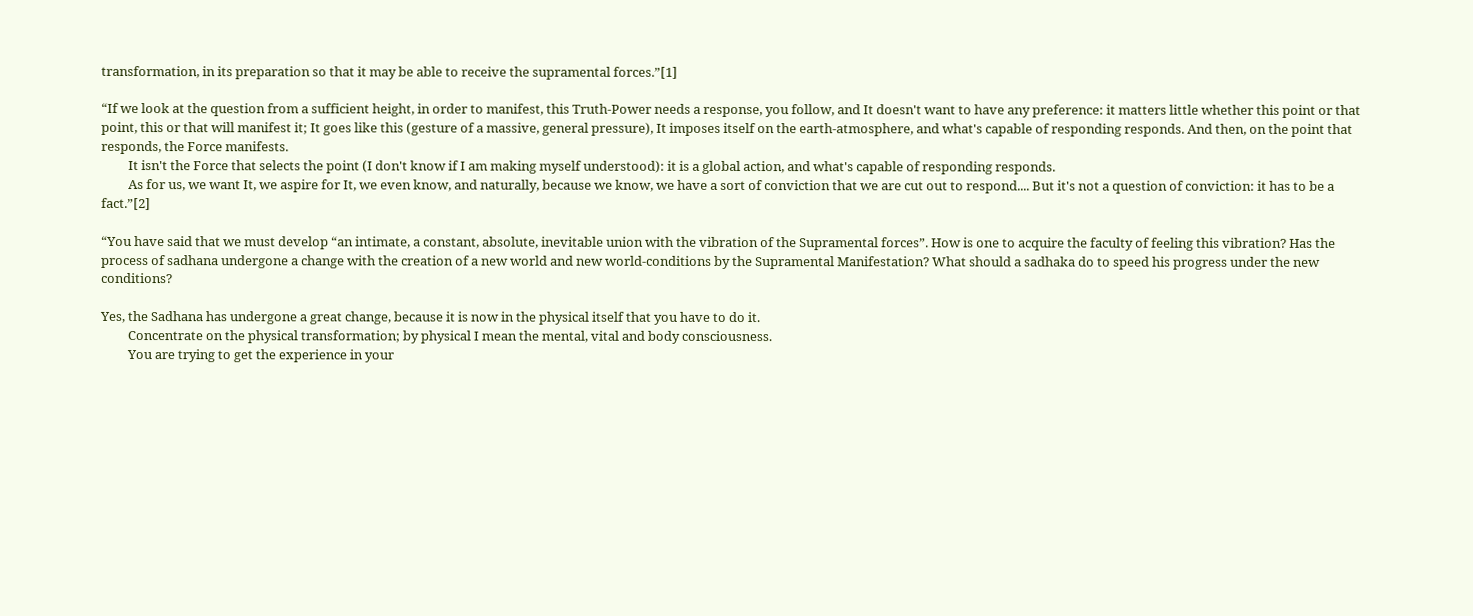transformation, in its preparation so that it may be able to receive the supramental forces.”[1]

“If we look at the question from a sufficient height, in order to manifest, this Truth-Power needs a response, you follow, and It doesn't want to have any preference: it matters little whether this point or that point, this or that will manifest it; It goes like this (gesture of a massive, general pressure), It imposes itself on the earth-atmosphere, and what's capable of responding responds. And then, on the point that responds, the Force manifests.
         It isn't the Force that selects the point (I don't know if I am making myself understood): it is a global action, and what's capable of responding responds.
         As for us, we want It, we aspire for It, we even know, and naturally, because we know, we have a sort of conviction that we are cut out to respond.... But it's not a question of conviction: it has to be a fact.”[2]

“You have said that we must develop “an intimate, a constant, absolute, inevitable union with the vibration of the Supramental forces”. How is one to acquire the faculty of feeling this vibration? Has the process of sadhana undergone a change with the creation of a new world and new world-conditions by the Supramental Manifestation? What should a sadhaka do to speed his progress under the new conditions?

Yes, the Sadhana has undergone a great change, because it is now in the physical itself that you have to do it.
         Concentrate on the physical transformation; by physical I mean the mental, vital and body consciousness.
         You are trying to get the experience in your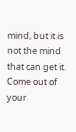mind, but it is not the mind that can get it. Come out of your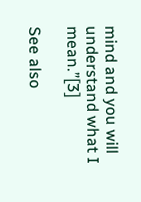mind and you will understand what I mean.”[3]

See also